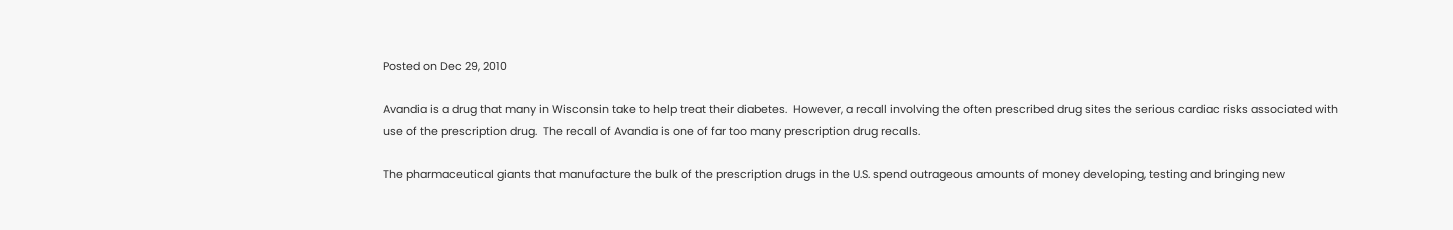Posted on Dec 29, 2010

Avandia is a drug that many in Wisconsin take to help treat their diabetes.  However, a recall involving the often prescribed drug sites the serious cardiac risks associated with use of the prescription drug.  The recall of Avandia is one of far too many prescription drug recalls.

The pharmaceutical giants that manufacture the bulk of the prescription drugs in the U.S. spend outrageous amounts of money developing, testing and bringing new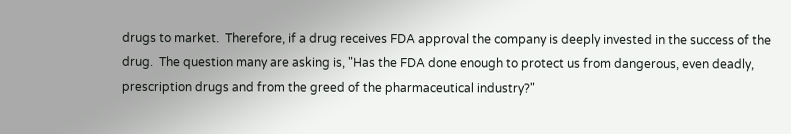drugs to market.  Therefore, if a drug receives FDA approval the company is deeply invested in the success of the drug.  The question many are asking is, "Has the FDA done enough to protect us from dangerous, even deadly, prescription drugs and from the greed of the pharmaceutical industry?"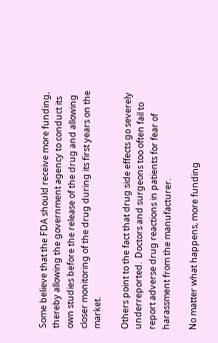Some believe that the FDA should receive more funding, thereby allowing the government agency to conduct its own studies before the release of the drug and allowing closer monitoring of the drug during its first years on the market.

Others point to the fact that drug side effects go severely underreported.  Doctors and surgeons too often fail to report adverse drug reactions in patients for fear of harassment from the manufacturer.

No matter what happens, more funding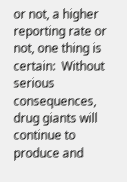or not, a higher reporting rate or not, one thing is certain:  Without serious consequences, drug giants will continue to produce and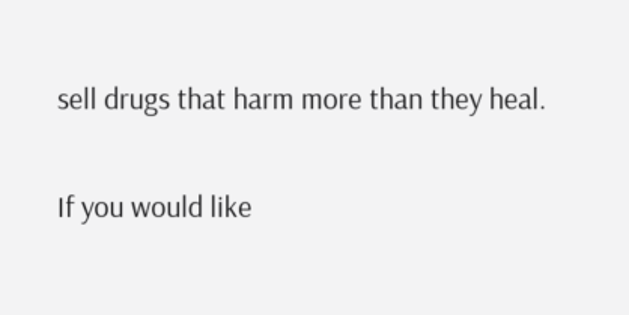sell drugs that harm more than they heal.

If you would like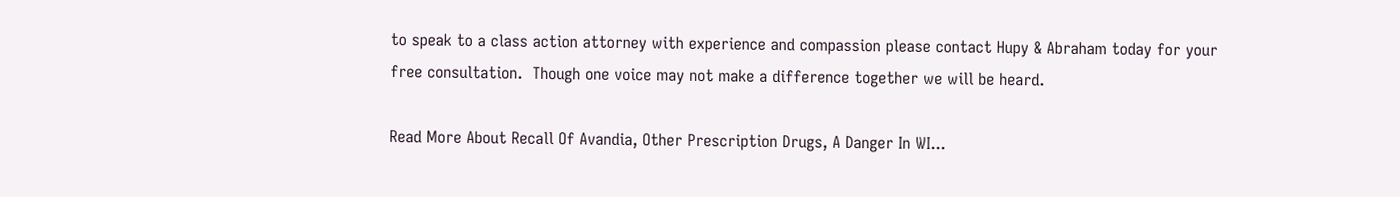to speak to a class action attorney with experience and compassion please contact Hupy & Abraham today for your free consultation.  Though one voice may not make a difference together we will be heard.

Read More About Recall Of Avandia, Other Prescription Drugs, A Danger In WI...